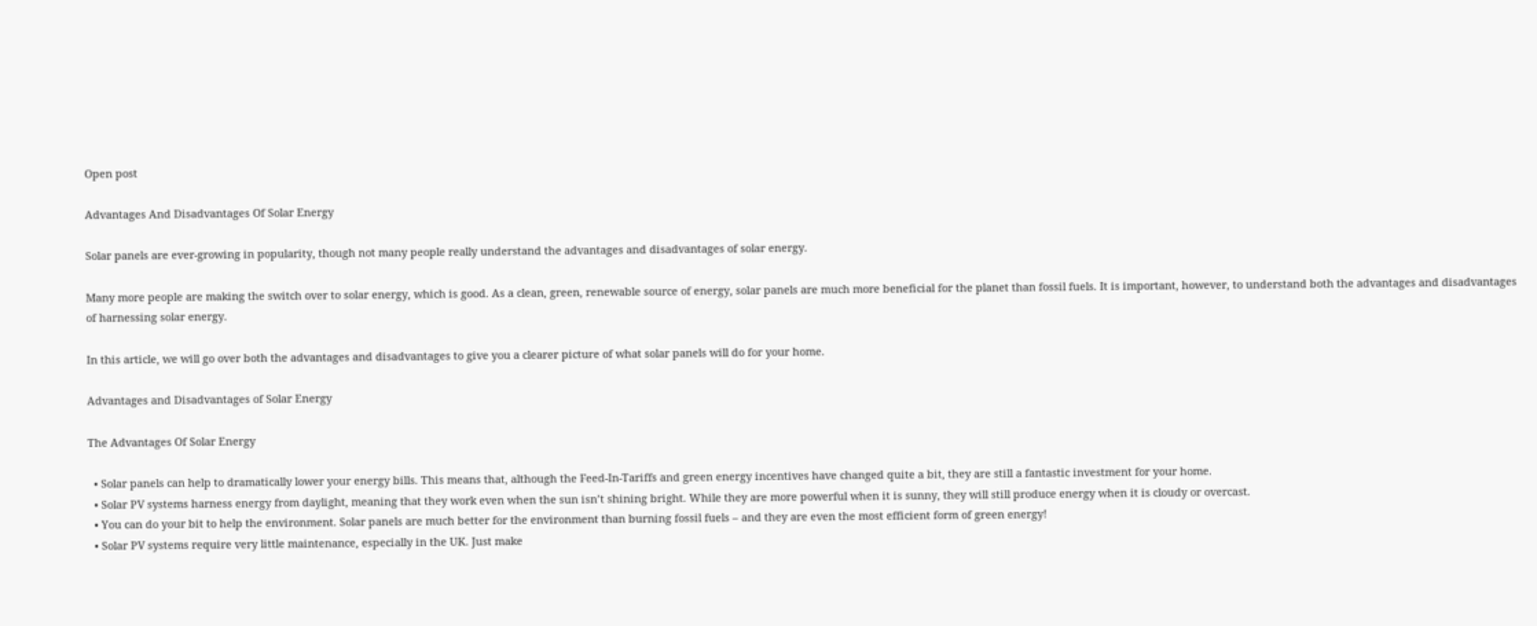Open post

Advantages And Disadvantages Of Solar Energy

Solar panels are ever-growing in popularity, though not many people really understand the advantages and disadvantages of solar energy.

Many more people are making the switch over to solar energy, which is good. As a clean, green, renewable source of energy, solar panels are much more beneficial for the planet than fossil fuels. It is important, however, to understand both the advantages and disadvantages of harnessing solar energy.

In this article, we will go over both the advantages and disadvantages to give you a clearer picture of what solar panels will do for your home.

Advantages and Disadvantages of Solar Energy

The Advantages Of Solar Energy

  • Solar panels can help to dramatically lower your energy bills. This means that, although the Feed-In-Tariffs and green energy incentives have changed quite a bit, they are still a fantastic investment for your home.
  • Solar PV systems harness energy from daylight, meaning that they work even when the sun isn’t shining bright. While they are more powerful when it is sunny, they will still produce energy when it is cloudy or overcast.
  • You can do your bit to help the environment. Solar panels are much better for the environment than burning fossil fuels – and they are even the most efficient form of green energy!
  • Solar PV systems require very little maintenance, especially in the UK. Just make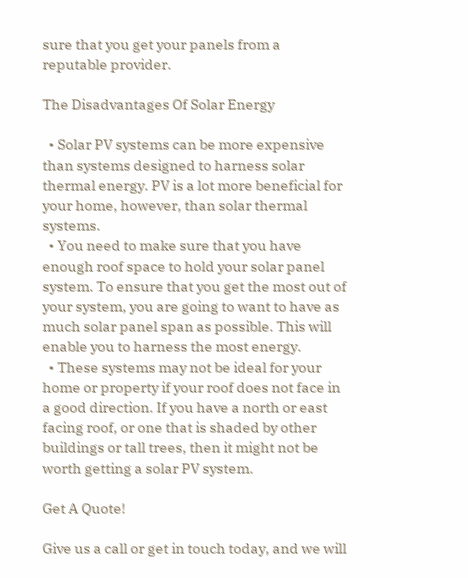sure that you get your panels from a reputable provider.

The Disadvantages Of Solar Energy

  • Solar PV systems can be more expensive than systems designed to harness solar thermal energy. PV is a lot more beneficial for your home, however, than solar thermal systems.
  • You need to make sure that you have enough roof space to hold your solar panel system. To ensure that you get the most out of your system, you are going to want to have as much solar panel span as possible. This will enable you to harness the most energy.
  • These systems may not be ideal for your home or property if your roof does not face in a good direction. If you have a north or east facing roof, or one that is shaded by other buildings or tall trees, then it might not be worth getting a solar PV system.

Get A Quote!

Give us a call or get in touch today, and we will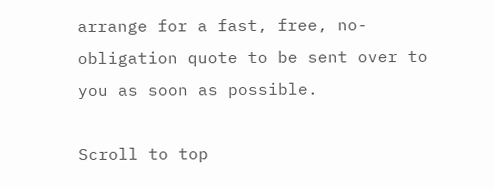arrange for a fast, free, no-obligation quote to be sent over to you as soon as possible.

Scroll to top